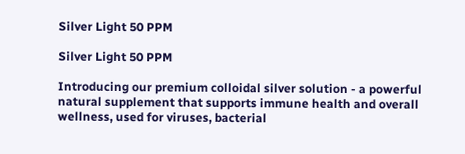Silver Light 50 PPM

Silver Light 50 PPM

Introducing our premium colloidal silver solution - a powerful natural supplement that supports immune health and overall wellness, used for viruses, bacterial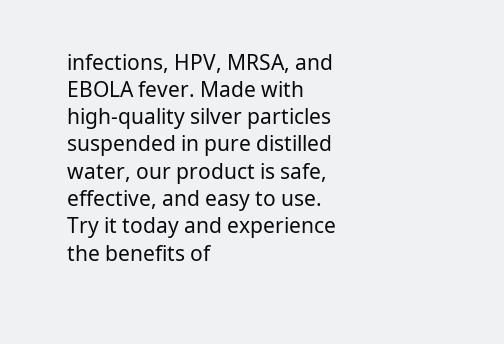infections, HPV, MRSA, and EBOLA fever. Made with high-quality silver particles suspended in pure distilled water, our product is safe, effective, and easy to use. Try it today and experience the benefits of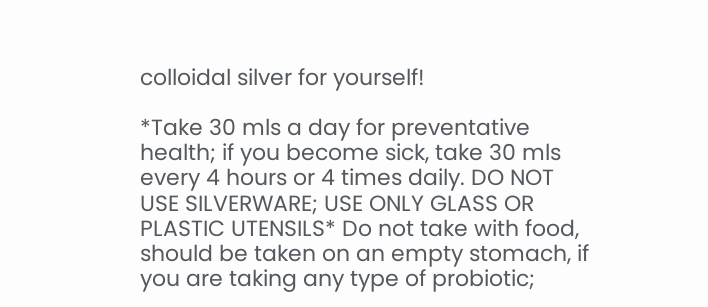colloidal silver for yourself!

*Take 30 mls a day for preventative health; if you become sick, take 30 mls every 4 hours or 4 times daily. DO NOT USE SILVERWARE; USE ONLY GLASS OR PLASTIC UTENSILS* Do not take with food, should be taken on an empty stomach, if you are taking any type of probiotic;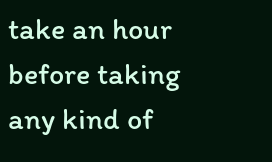take an hour before taking any kind of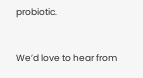probiotic.


We’d love to hear from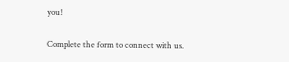you!

Complete the form to connect with us.